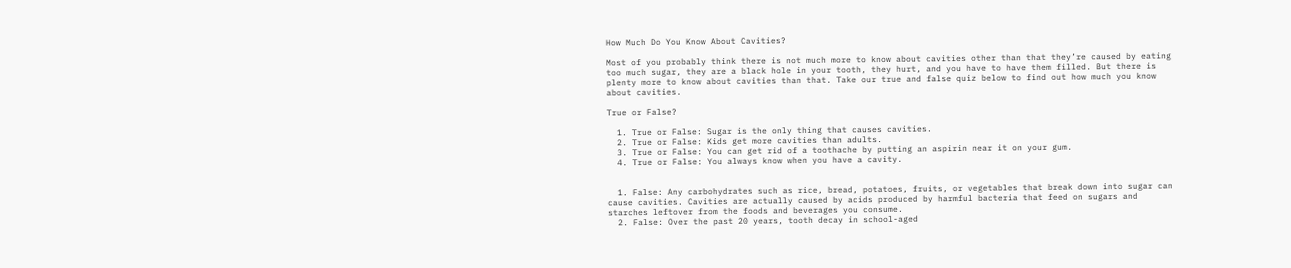How Much Do You Know About Cavities?

Most of you probably think there is not much more to know about cavities other than that they’re caused by eating too much sugar, they are a black hole in your tooth, they hurt, and you have to have them filled. But there is plenty more to know about cavities than that. Take our true and false quiz below to find out how much you know about cavities.

True or False?

  1. True or False: Sugar is the only thing that causes cavities.
  2. True or False: Kids get more cavities than adults.
  3. True or False: You can get rid of a toothache by putting an aspirin near it on your gum.
  4. True or False: You always know when you have a cavity.


  1. False: Any carbohydrates such as rice, bread, potatoes, fruits, or vegetables that break down into sugar can cause cavities. Cavities are actually caused by acids produced by harmful bacteria that feed on sugars and starches leftover from the foods and beverages you consume.
  2. False: Over the past 20 years, tooth decay in school-aged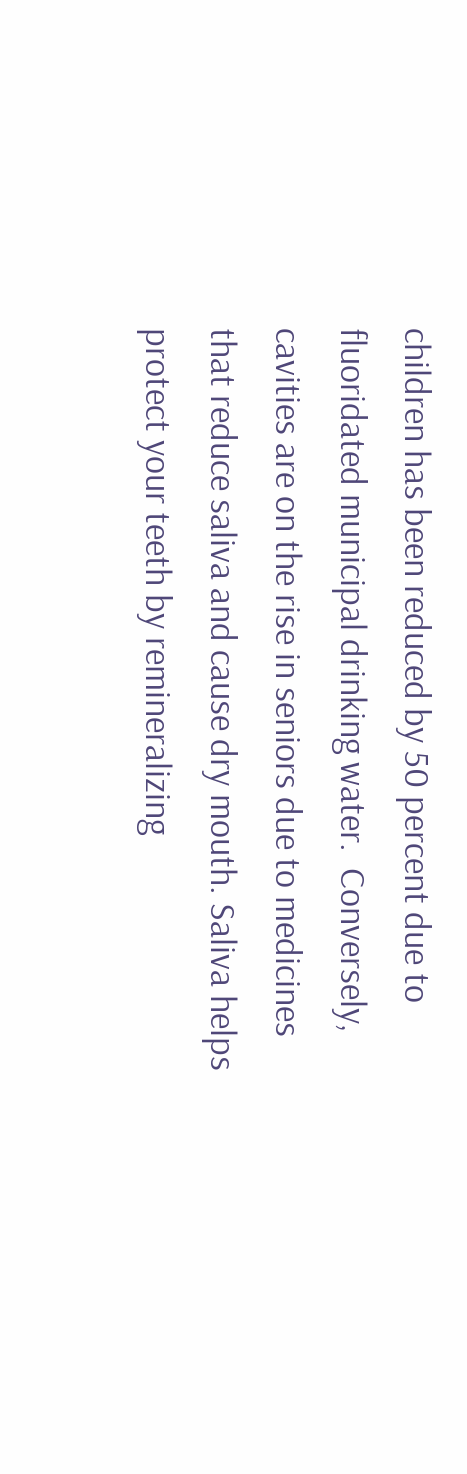children has been reduced by 50 percent due to fluoridated municipal drinking water.  Conversely, cavities are on the rise in seniors due to medicines that reduce saliva and cause dry mouth. Saliva helps protect your teeth by remineralizing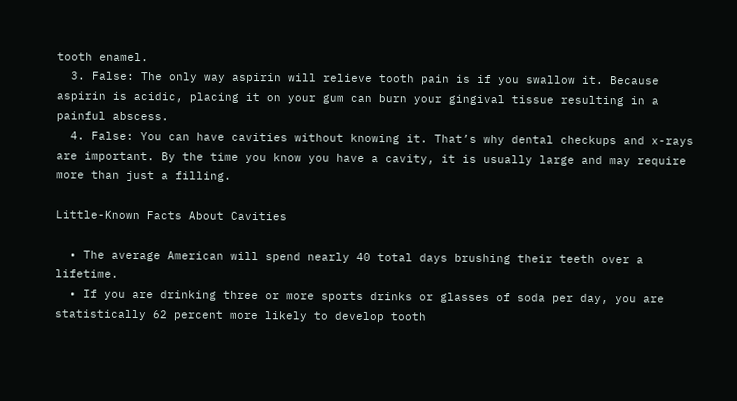tooth enamel.
  3. False: The only way aspirin will relieve tooth pain is if you swallow it. Because aspirin is acidic, placing it on your gum can burn your gingival tissue resulting in a painful abscess.
  4. False: You can have cavities without knowing it. That’s why dental checkups and x-rays are important. By the time you know you have a cavity, it is usually large and may require more than just a filling.

Little-Known Facts About Cavities

  • The average American will spend nearly 40 total days brushing their teeth over a lifetime.
  • If you are drinking three or more sports drinks or glasses of soda per day, you are statistically 62 percent more likely to develop tooth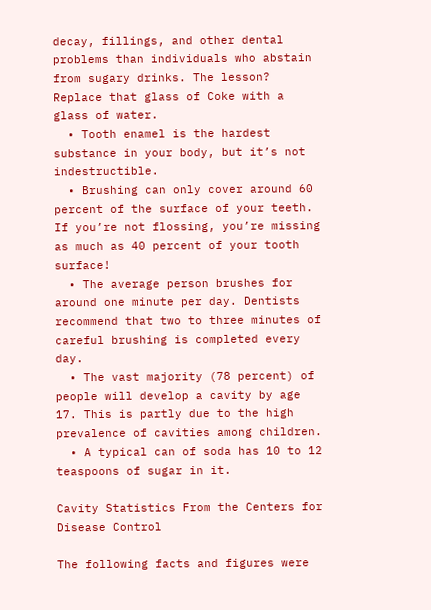decay, fillings, and other dental problems than individuals who abstain from sugary drinks. The lesson? Replace that glass of Coke with a glass of water.
  • Tooth enamel is the hardest substance in your body, but it’s not indestructible.
  • Brushing can only cover around 60 percent of the surface of your teeth. If you’re not flossing, you’re missing as much as 40 percent of your tooth surface!
  • The average person brushes for around one minute per day. Dentists recommend that two to three minutes of careful brushing is completed every day.
  • The vast majority (78 percent) of people will develop a cavity by age 17. This is partly due to the high prevalence of cavities among children.
  • A typical can of soda has 10 to 12 teaspoons of sugar in it.

Cavity Statistics From the Centers for Disease Control

The following facts and figures were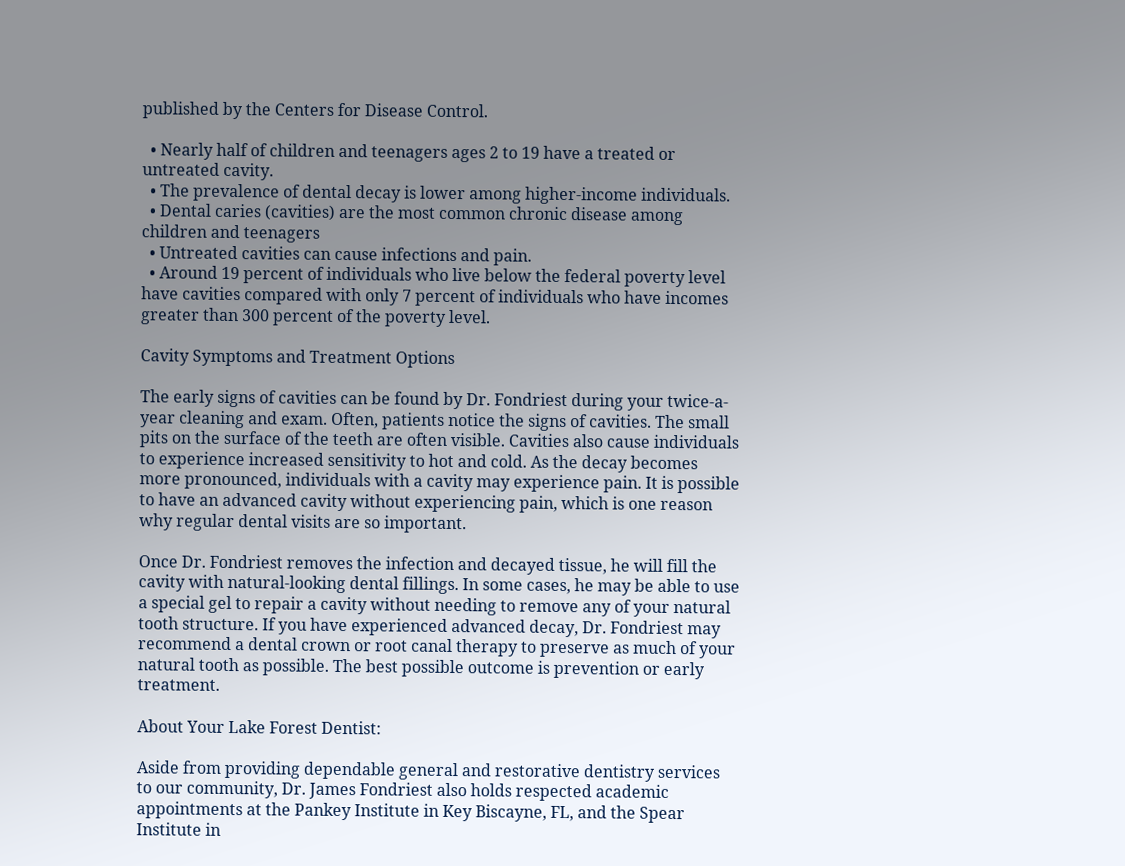published by the Centers for Disease Control.

  • Nearly half of children and teenagers ages 2 to 19 have a treated or untreated cavity.
  • The prevalence of dental decay is lower among higher-income individuals.
  • Dental caries (cavities) are the most common chronic disease among children and teenagers
  • Untreated cavities can cause infections and pain.
  • Around 19 percent of individuals who live below the federal poverty level have cavities compared with only 7 percent of individuals who have incomes greater than 300 percent of the poverty level.

Cavity Symptoms and Treatment Options

The early signs of cavities can be found by Dr. Fondriest during your twice-a-year cleaning and exam. Often, patients notice the signs of cavities. The small pits on the surface of the teeth are often visible. Cavities also cause individuals to experience increased sensitivity to hot and cold. As the decay becomes more pronounced, individuals with a cavity may experience pain. It is possible to have an advanced cavity without experiencing pain, which is one reason why regular dental visits are so important.

Once Dr. Fondriest removes the infection and decayed tissue, he will fill the cavity with natural-looking dental fillings. In some cases, he may be able to use a special gel to repair a cavity without needing to remove any of your natural tooth structure. If you have experienced advanced decay, Dr. Fondriest may recommend a dental crown or root canal therapy to preserve as much of your natural tooth as possible. The best possible outcome is prevention or early treatment.

About Your Lake Forest Dentist:

Aside from providing dependable general and restorative dentistry services to our community, Dr. James Fondriest also holds respected academic appointments at the Pankey Institute in Key Biscayne, FL, and the Spear Institute in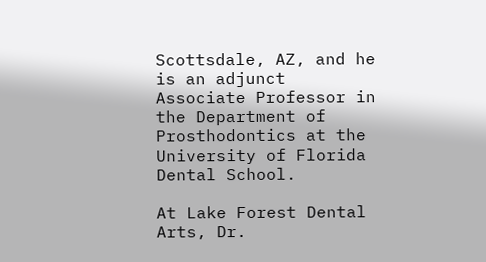Scottsdale, AZ, and he is an adjunct Associate Professor in the Department of Prosthodontics at the University of Florida Dental School.

At Lake Forest Dental Arts, Dr.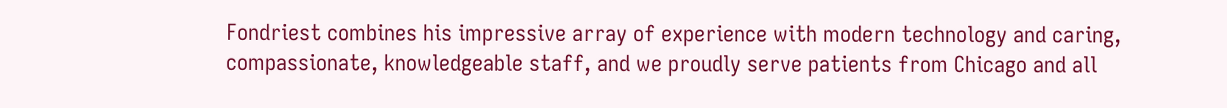Fondriest combines his impressive array of experience with modern technology and caring, compassionate, knowledgeable staff, and we proudly serve patients from Chicago and all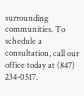surrounding communities. To schedule a consultation, call our office today at (847) 234-0517.